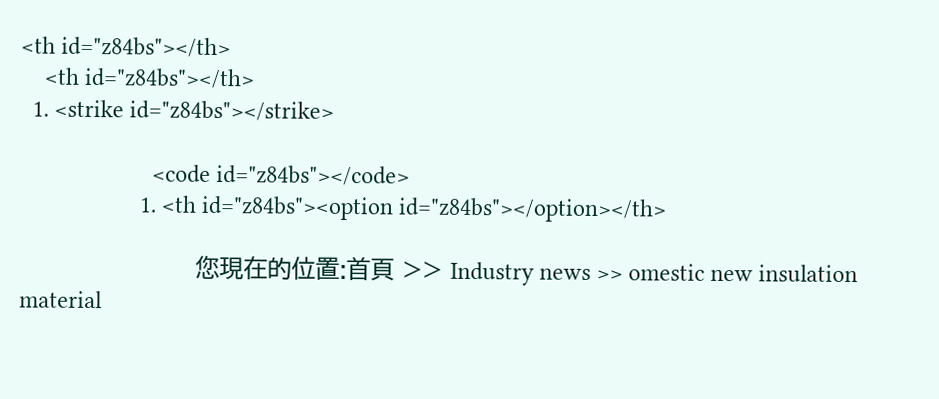<th id="z84bs"></th>
    <th id="z84bs"></th>
  1. <strike id="z84bs"></strike>

                      <code id="z84bs"></code>
                    1. <th id="z84bs"><option id="z84bs"></option></th>

                      您現在的位置:首頁 >> Industry news >> omestic new insulation material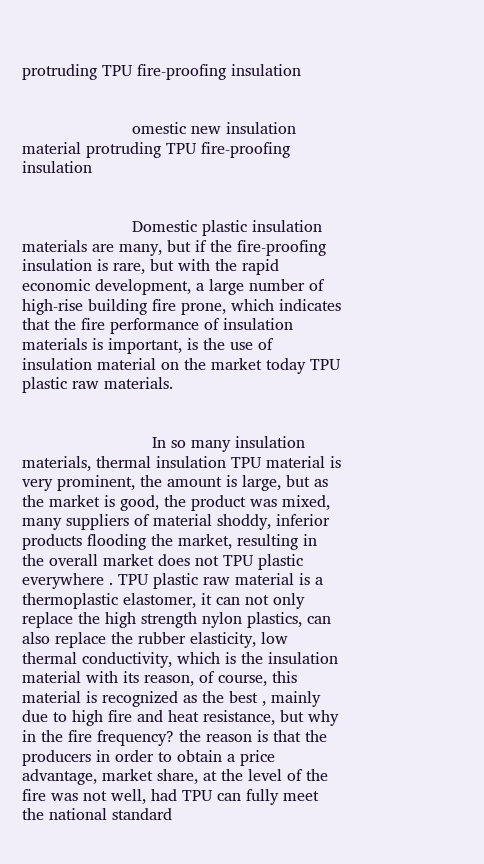protruding TPU fire-proofing insulation


                      omestic new insulation material protruding TPU fire-proofing insulation


                      Domestic plastic insulation materials are many, but if the fire-proofing insulation is rare, but with the rapid economic development, a large number of high-rise building fire prone, which indicates that the fire performance of insulation materials is important, is the use of insulation material on the market today TPU plastic raw materials.


                          In so many insulation materials, thermal insulation TPU material is very prominent, the amount is large, but as the market is good, the product was mixed, many suppliers of material shoddy, inferior products flooding the market, resulting in the overall market does not TPU plastic everywhere . TPU plastic raw material is a thermoplastic elastomer, it can not only replace the high strength nylon plastics, can also replace the rubber elasticity, low thermal conductivity, which is the insulation material with its reason, of course, this material is recognized as the best , mainly due to high fire and heat resistance, but why in the fire frequency? the reason is that the producers in order to obtain a price advantage, market share, at the level of the fire was not well, had TPU can fully meet the national standard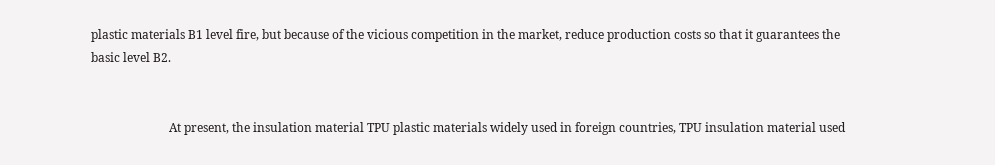plastic materials B1 level fire, but because of the vicious competition in the market, reduce production costs so that it guarantees the basic level B2.


                          At present, the insulation material TPU plastic materials widely used in foreign countries, TPU insulation material used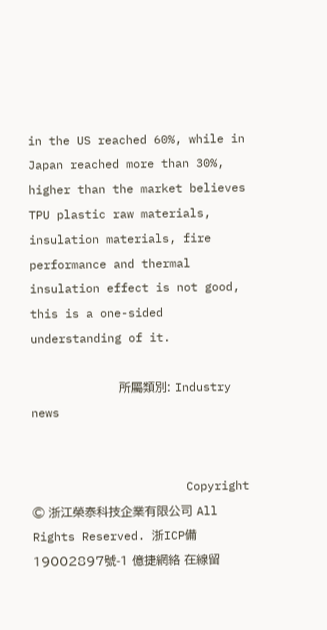in the US reached 60%, while in Japan reached more than 30%, higher than the market believes TPU plastic raw materials, insulation materials, fire performance and thermal insulation effect is not good, this is a one-sided understanding of it.

                      所屬類別: Industry news


                      Copyright © 浙江榮泰科技企業有限公司 All Rights Reserved. 浙ICP備19002897號-1 億捷網絡 在線留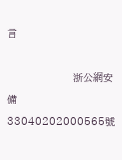言

                      浙公網安備 33040202000565號